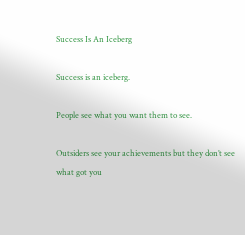Success Is An Iceberg

Success is an iceberg.

People see what you want them to see.

Outsiders see your achievements but they don’t see what got you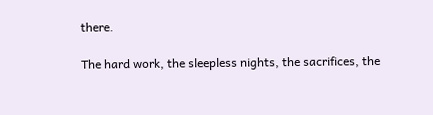there.

The hard work, the sleepless nights, the sacrifices, the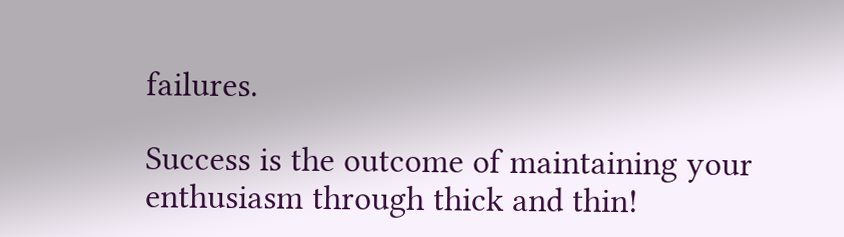failures.

Success is the outcome of maintaining your enthusiasm through thick and thin!